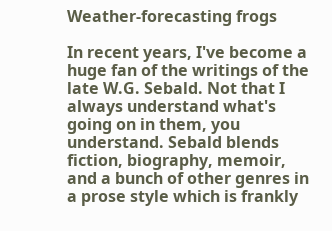Weather-forecasting frogs

In recent years, I've become a huge fan of the writings of the late W.G. Sebald. Not that I always understand what's going on in them, you understand. Sebald blends fiction, biography, memoir, and a bunch of other genres in a prose style which is frankly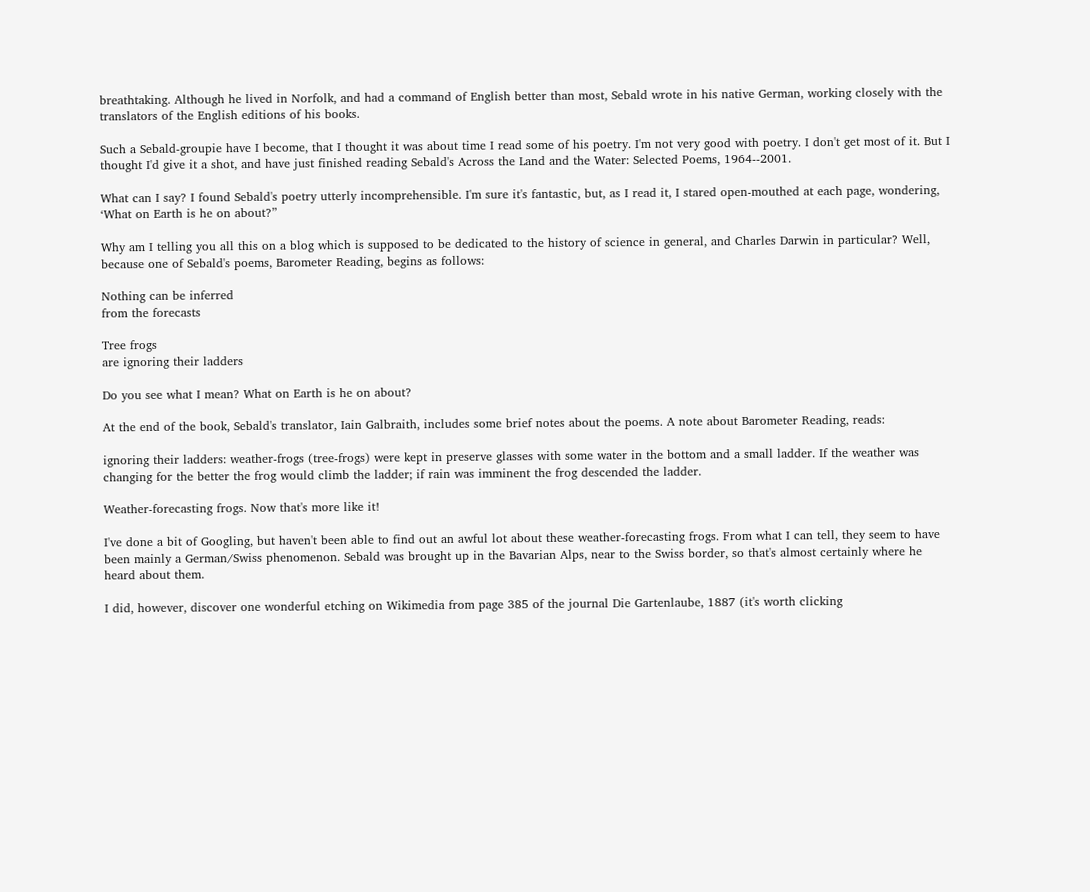breathtaking. Although he lived in Norfolk, and had a command of English better than most, Sebald wrote in his native German, working closely with the translators of the English editions of his books.

Such a Sebald-groupie have I become, that I thought it was about time I read some of his poetry. I'm not very good with poetry. I don't get most of it. But I thought I'd give it a shot, and have just finished reading Sebald's Across the Land and the Water: Selected Poems, 1964--2001.

What can I say? I found Sebald's poetry utterly incomprehensible. I'm sure it's fantastic, but, as I read it, I stared open-mouthed at each page, wondering, ‘What on Earth is he on about?”

Why am I telling you all this on a blog which is supposed to be dedicated to the history of science in general, and Charles Darwin in particular? Well, because one of Sebald's poems, Barometer Reading, begins as follows:

Nothing can be inferred
from the forecasts

Tree frogs
are ignoring their ladders

Do you see what I mean? What on Earth is he on about?

At the end of the book, Sebald's translator, Iain Galbraith, includes some brief notes about the poems. A note about Barometer Reading, reads:

ignoring their ladders: weather-frogs (tree-frogs) were kept in preserve glasses with some water in the bottom and a small ladder. If the weather was changing for the better the frog would climb the ladder; if rain was imminent the frog descended the ladder.

Weather-forecasting frogs. Now that's more like it!

I've done a bit of Googling, but haven't been able to find out an awful lot about these weather-forecasting frogs. From what I can tell, they seem to have been mainly a German/Swiss phenomenon. Sebald was brought up in the Bavarian Alps, near to the Swiss border, so that's almost certainly where he heard about them.

I did, however, discover one wonderful etching on Wikimedia from page 385 of the journal Die Gartenlaube, 1887 (it's worth clicking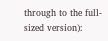through to the full-sized version):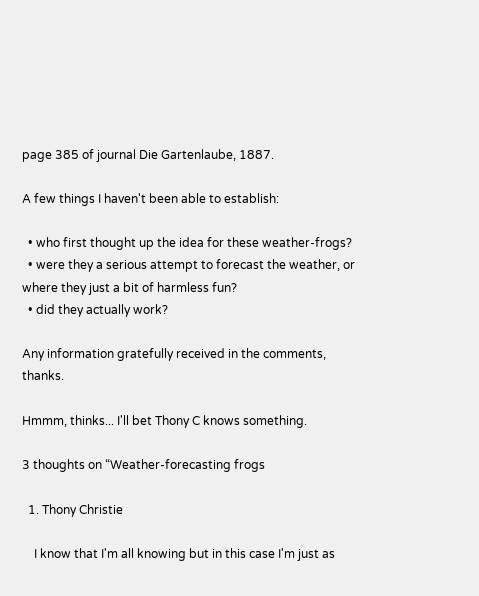page 385 of journal Die Gartenlaube, 1887.

A few things I haven't been able to establish:

  • who first thought up the idea for these weather-frogs?
  • were they a serious attempt to forecast the weather, or where they just a bit of harmless fun?
  • did they actually work?

Any information gratefully received in the comments, thanks.

Hmmm, thinks... I'll bet Thony C knows something.

3 thoughts on “Weather-forecasting frogs

  1. Thony Christie

    I know that I'm all knowing but in this case I'm just as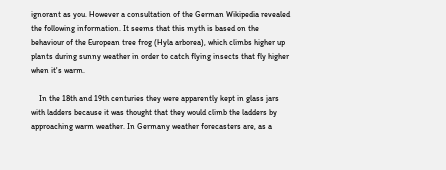ignorant as you. However a consultation of the German Wikipedia revealed the following information. It seems that this myth is based on the behaviour of the European tree frog (Hyla arborea), which climbs higher up plants during sunny weather in order to catch flying insects that fly higher when it's warm.

    In the 18th and 19th centuries they were apparently kept in glass jars with ladders because it was thought that they would climb the ladders by approaching warm weather. In Germany weather forecasters are, as a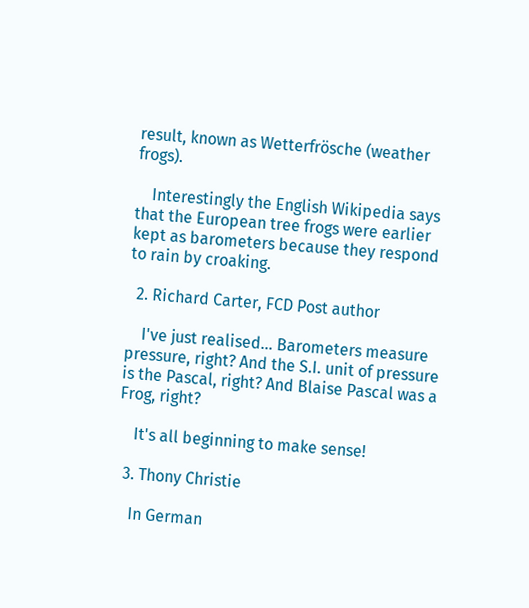result, known as Wetterfrösche (weather frogs).

    Interestingly the English Wikipedia says that the European tree frogs were earlier kept as barometers because they respond to rain by croaking.

  2. Richard Carter, FCD Post author

    I've just realised... Barometers measure pressure, right? And the S.I. unit of pressure is the Pascal, right? And Blaise Pascal was a Frog, right?

    It's all beginning to make sense!

  3. Thony Christie

    In German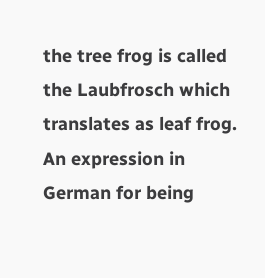the tree frog is called the Laubfrosch which translates as leaf frog. An expression in German for being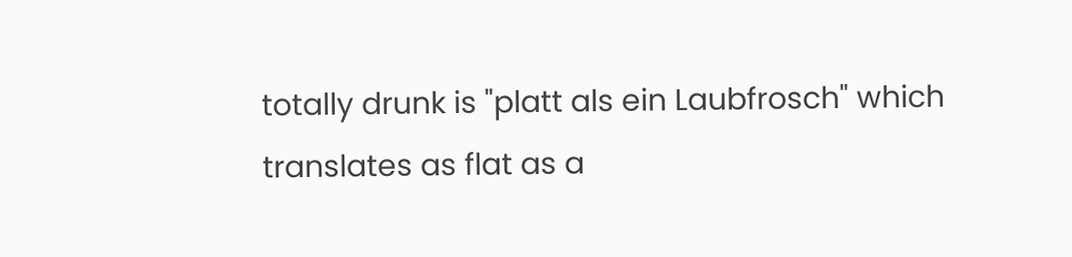totally drunk is "platt als ein Laubfrosch" which translates as flat as a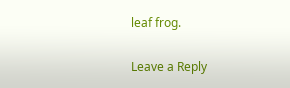leaf frog.

Leave a Reply